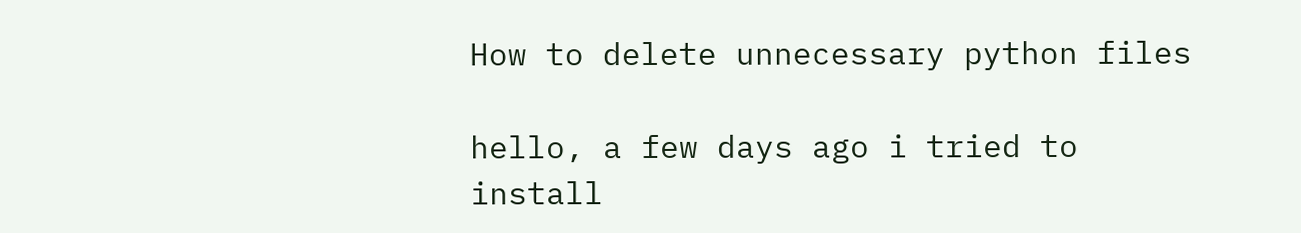How to delete unnecessary python files

hello, a few days ago i tried to install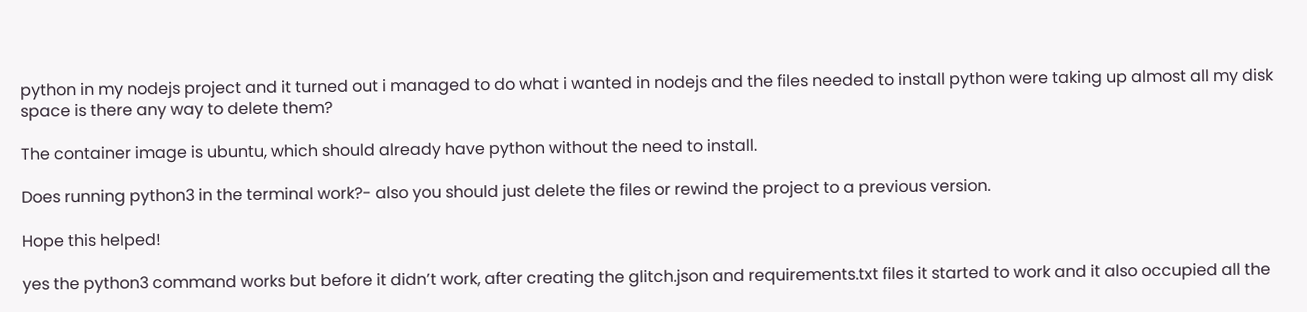python in my nodejs project and it turned out i managed to do what i wanted in nodejs and the files needed to install python were taking up almost all my disk space is there any way to delete them?

The container image is ubuntu, which should already have python without the need to install.

Does running python3 in the terminal work?- also you should just delete the files or rewind the project to a previous version.

Hope this helped!

yes the python3 command works but before it didn’t work, after creating the glitch.json and requirements.txt files it started to work and it also occupied all the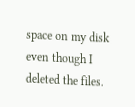space on my disk even though I deleted the files.